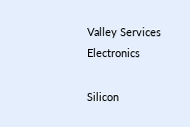Valley Services Electronics

Silicon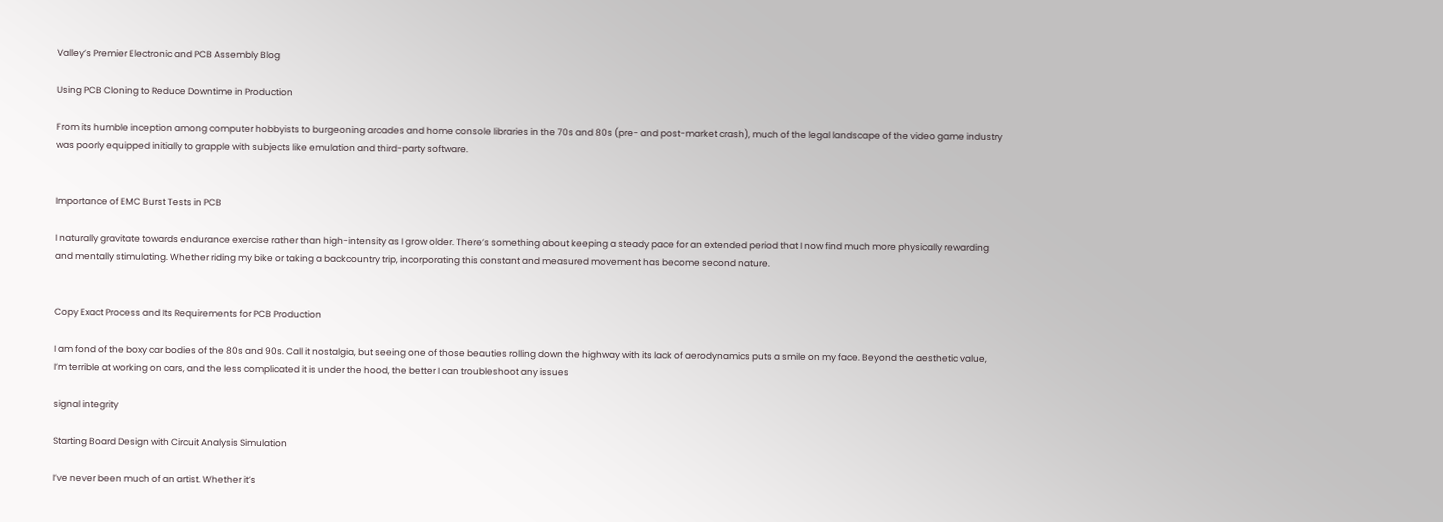Valley’s Premier Electronic and PCB Assembly Blog

Using PCB Cloning to Reduce Downtime in Production

From its humble inception among computer hobbyists to burgeoning arcades and home console libraries in the 70s and 80s (pre- and post-market crash), much of the legal landscape of the video game industry was poorly equipped initially to grapple with subjects like emulation and third-party software.


Importance of EMC Burst Tests in PCB

I naturally gravitate towards endurance exercise rather than high-intensity as I grow older. There’s something about keeping a steady pace for an extended period that I now find much more physically rewarding and mentally stimulating. Whether riding my bike or taking a backcountry trip, incorporating this constant and measured movement has become second nature.


Copy Exact Process and Its Requirements for PCB Production

I am fond of the boxy car bodies of the 80s and 90s. Call it nostalgia, but seeing one of those beauties rolling down the highway with its lack of aerodynamics puts a smile on my face. Beyond the aesthetic value, I’m terrible at working on cars, and the less complicated it is under the hood, the better I can troubleshoot any issues

signal integrity

Starting Board Design with Circuit Analysis Simulation

I’ve never been much of an artist. Whether it’s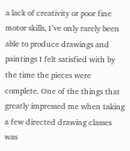a lack of creativity or poor fine motor skills, I’ve only rarely been able to produce drawings and paintings I felt satisfied with by the time the pieces were complete. One of the things that greatly impressed me when taking a few directed drawing classes was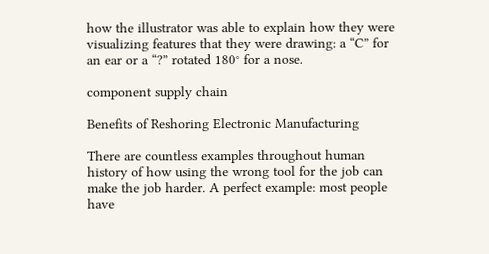how the illustrator was able to explain how they were visualizing features that they were drawing: a “C” for an ear or a “?” rotated 180° for a nose.

component supply chain

Benefits of Reshoring Electronic Manufacturing

There are countless examples throughout human history of how using the wrong tool for the job can make the job harder. A perfect example: most people have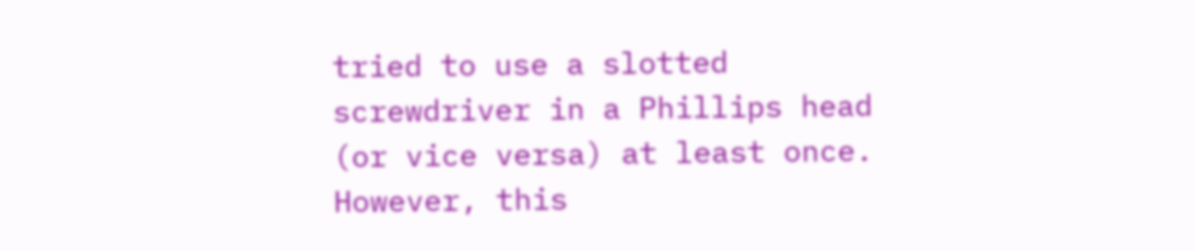tried to use a slotted screwdriver in a Phillips head (or vice versa) at least once. However, this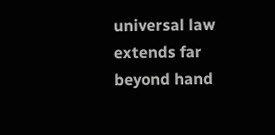universal law extends far beyond hand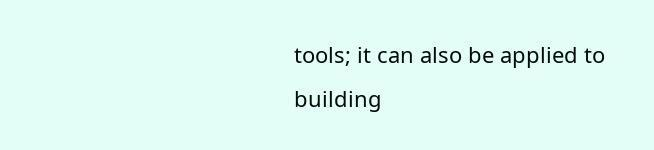tools; it can also be applied to building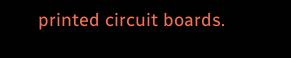printed circuit boards.